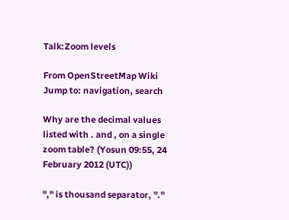Talk:Zoom levels

From OpenStreetMap Wiki
Jump to: navigation, search

Why are the decimal values listed with . and , on a single zoom table? (Yosun 09:55, 24 February 2012 (UTC))

"," is thousand separator, "."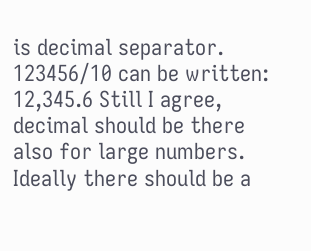is decimal separator. 123456/10 can be written: 12,345.6 Still I agree, decimal should be there also for large numbers. Ideally there should be a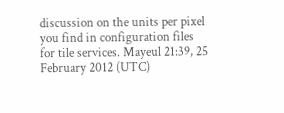discussion on the units per pixel you find in configuration files for tile services. Mayeul 21:39, 25 February 2012 (UTC)